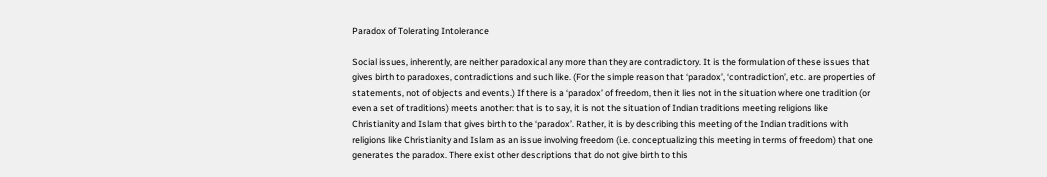Paradox of Tolerating Intolerance

Social issues, inherently, are neither paradoxical any more than they are contradictory. It is the formulation of these issues that gives birth to paradoxes, contradictions and such like. (For the simple reason that ‘paradox’, ‘contradiction’, etc. are properties of statements, not of objects and events.) If there is a ‘paradox’ of freedom, then it lies not in the situation where one tradition (or even a set of traditions) meets another: that is to say, it is not the situation of Indian traditions meeting religions like Christianity and Islam that gives birth to the ‘paradox’. Rather, it is by describing this meeting of the Indian traditions with religions like Christianity and Islam as an issue involving freedom (i.e. conceptualizing this meeting in terms of freedom) that one generates the paradox. There exist other descriptions that do not give birth to this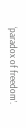‘paradox of freedom’.